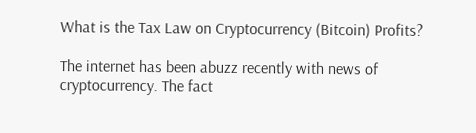What is the Tax Law on Cryptocurrency (Bitcoin) Profits?

The internet has been abuzz recently with news of cryptocurrency. The fact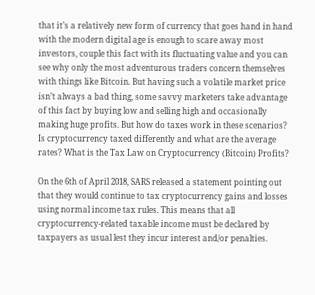that it’s a relatively new form of currency that goes hand in hand with the modern digital age is enough to scare away most investors, couple this fact with its fluctuating value and you can see why only the most adventurous traders concern themselves with things like Bitcoin. But having such a volatile market price isn’t always a bad thing, some savvy marketers take advantage of this fact by buying low and selling high and occasionally making huge profits. But how do taxes work in these scenarios? Is cryptocurrency taxed differently and what are the average rates? What is the Tax Law on Cryptocurrency (Bitcoin) Profits?

On the 6th of April 2018, SARS released a statement pointing out that they would continue to tax cryptocurrency gains and losses using normal income tax rules. This means that all cryptocurrency-related taxable income must be declared by taxpayers as usual lest they incur interest and/or penalties.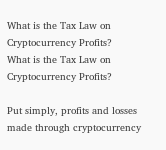What is the Tax Law on Cryptocurrency Profits?
What is the Tax Law on Cryptocurrency Profits?

Put simply, profits and losses made through cryptocurrency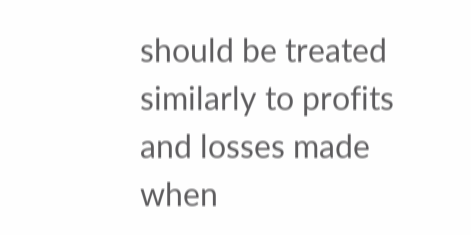should be treated similarly to profits and losses made when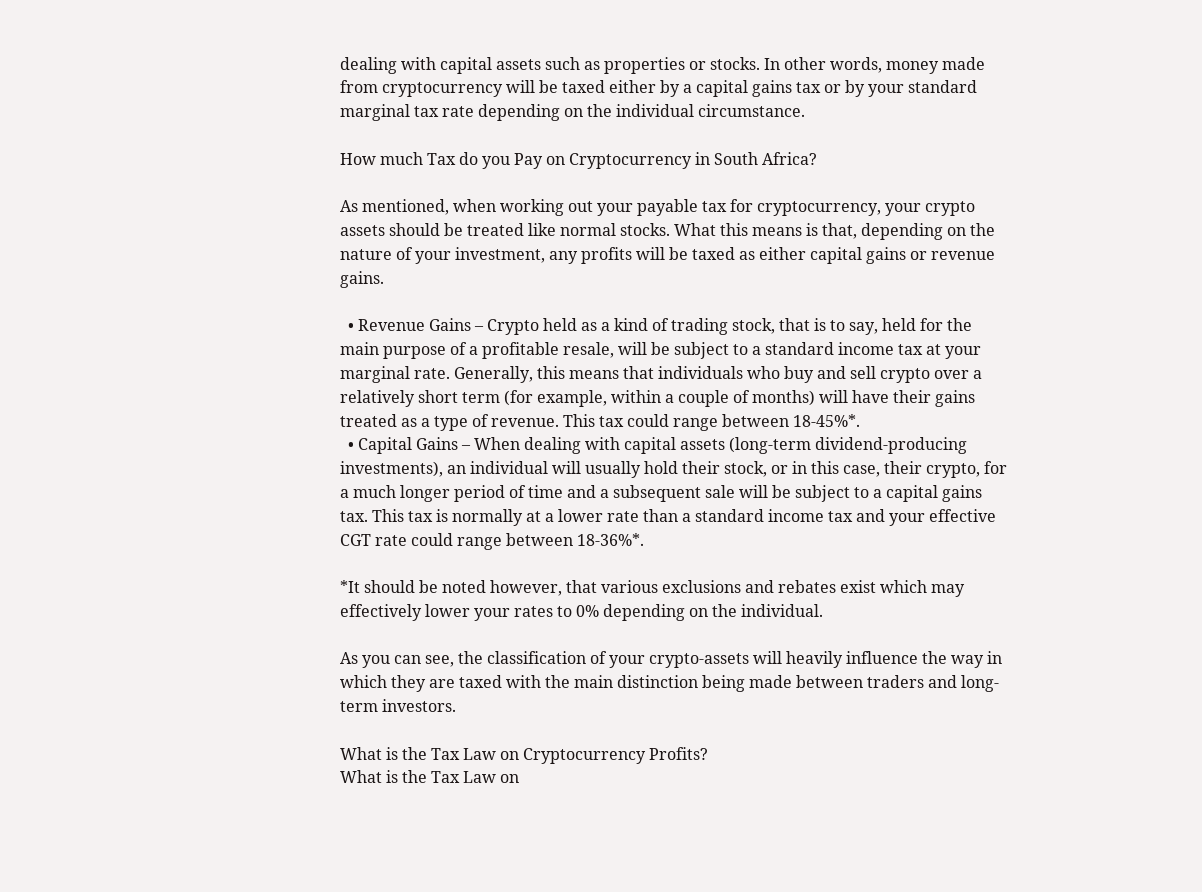dealing with capital assets such as properties or stocks. In other words, money made from cryptocurrency will be taxed either by a capital gains tax or by your standard marginal tax rate depending on the individual circumstance.

How much Tax do you Pay on Cryptocurrency in South Africa?

As mentioned, when working out your payable tax for cryptocurrency, your crypto assets should be treated like normal stocks. What this means is that, depending on the nature of your investment, any profits will be taxed as either capital gains or revenue gains.

  • Revenue Gains – Crypto held as a kind of trading stock, that is to say, held for the main purpose of a profitable resale, will be subject to a standard income tax at your marginal rate. Generally, this means that individuals who buy and sell crypto over a relatively short term (for example, within a couple of months) will have their gains treated as a type of revenue. This tax could range between 18-45%*.
  • Capital Gains – When dealing with capital assets (long-term dividend-producing investments), an individual will usually hold their stock, or in this case, their crypto, for a much longer period of time and a subsequent sale will be subject to a capital gains tax. This tax is normally at a lower rate than a standard income tax and your effective CGT rate could range between 18-36%*.

*It should be noted however, that various exclusions and rebates exist which may effectively lower your rates to 0% depending on the individual.

As you can see, the classification of your crypto-assets will heavily influence the way in which they are taxed with the main distinction being made between traders and long-term investors.

What is the Tax Law on Cryptocurrency Profits?
What is the Tax Law on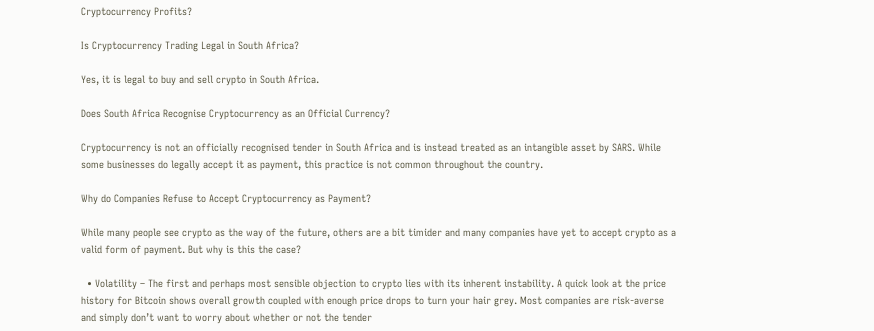Cryptocurrency Profits?

Is Cryptocurrency Trading Legal in South Africa?

Yes, it is legal to buy and sell crypto in South Africa.

Does South Africa Recognise Cryptocurrency as an Official Currency?

Cryptocurrency is not an officially recognised tender in South Africa and is instead treated as an intangible asset by SARS. While some businesses do legally accept it as payment, this practice is not common throughout the country.

Why do Companies Refuse to Accept Cryptocurrency as Payment?

While many people see crypto as the way of the future, others are a bit timider and many companies have yet to accept crypto as a valid form of payment. But why is this the case?

  • Volatility – The first and perhaps most sensible objection to crypto lies with its inherent instability. A quick look at the price history for Bitcoin shows overall growth coupled with enough price drops to turn your hair grey. Most companies are risk-averse and simply don’t want to worry about whether or not the tender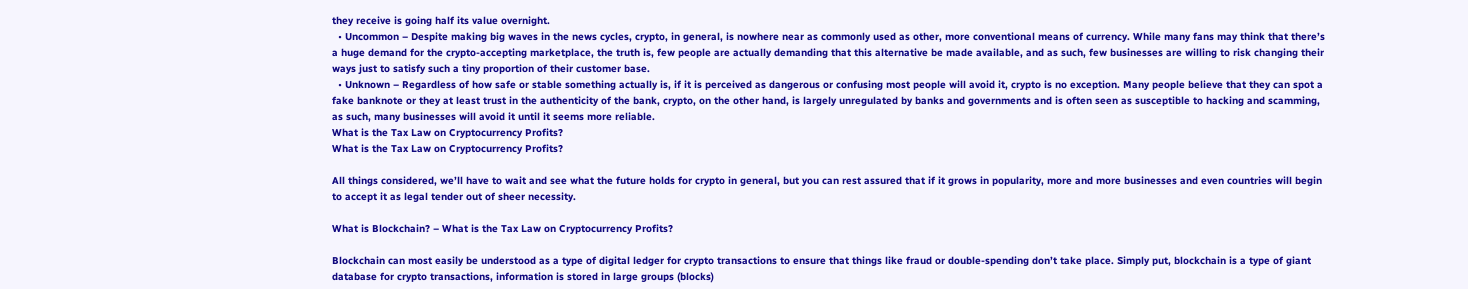they receive is going half its value overnight.
  • Uncommon – Despite making big waves in the news cycles, crypto, in general, is nowhere near as commonly used as other, more conventional means of currency. While many fans may think that there’s a huge demand for the crypto-accepting marketplace, the truth is, few people are actually demanding that this alternative be made available, and as such, few businesses are willing to risk changing their ways just to satisfy such a tiny proportion of their customer base.
  • Unknown – Regardless of how safe or stable something actually is, if it is perceived as dangerous or confusing most people will avoid it, crypto is no exception. Many people believe that they can spot a fake banknote or they at least trust in the authenticity of the bank, crypto, on the other hand, is largely unregulated by banks and governments and is often seen as susceptible to hacking and scamming, as such, many businesses will avoid it until it seems more reliable.
What is the Tax Law on Cryptocurrency Profits?
What is the Tax Law on Cryptocurrency Profits?

All things considered, we’ll have to wait and see what the future holds for crypto in general, but you can rest assured that if it grows in popularity, more and more businesses and even countries will begin to accept it as legal tender out of sheer necessity.

What is Blockchain? – What is the Tax Law on Cryptocurrency Profits?

Blockchain can most easily be understood as a type of digital ledger for crypto transactions to ensure that things like fraud or double-spending don’t take place. Simply put, blockchain is a type of giant database for crypto transactions, information is stored in large groups (blocks)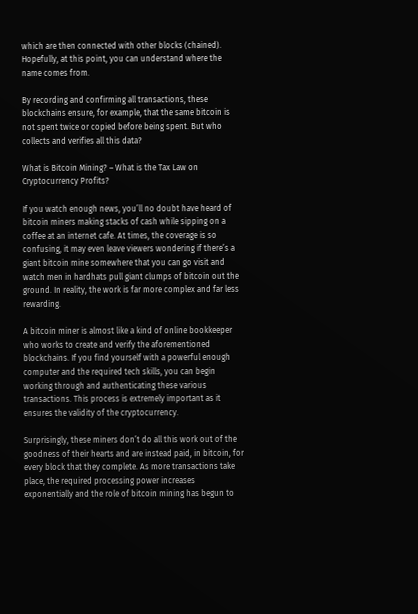which are then connected with other blocks (chained). Hopefully, at this point, you can understand where the name comes from.

By recording and confirming all transactions, these blockchains ensure, for example, that the same bitcoin is not spent twice or copied before being spent. But who collects and verifies all this data?

What is Bitcoin Mining? – What is the Tax Law on Cryptocurrency Profits?

If you watch enough news, you’ll no doubt have heard of bitcoin miners making stacks of cash while sipping on a coffee at an internet cafe. At times, the coverage is so confusing, it may even leave viewers wondering if there’s a giant bitcoin mine somewhere that you can go visit and watch men in hardhats pull giant clumps of bitcoin out the ground. In reality, the work is far more complex and far less rewarding.

A bitcoin miner is almost like a kind of online bookkeeper who works to create and verify the aforementioned blockchains. If you find yourself with a powerful enough computer and the required tech skills, you can begin working through and authenticating these various transactions. This process is extremely important as it ensures the validity of the cryptocurrency.

Surprisingly, these miners don’t do all this work out of the goodness of their hearts and are instead paid, in bitcoin, for every block that they complete. As more transactions take place, the required processing power increases exponentially and the role of bitcoin mining has begun to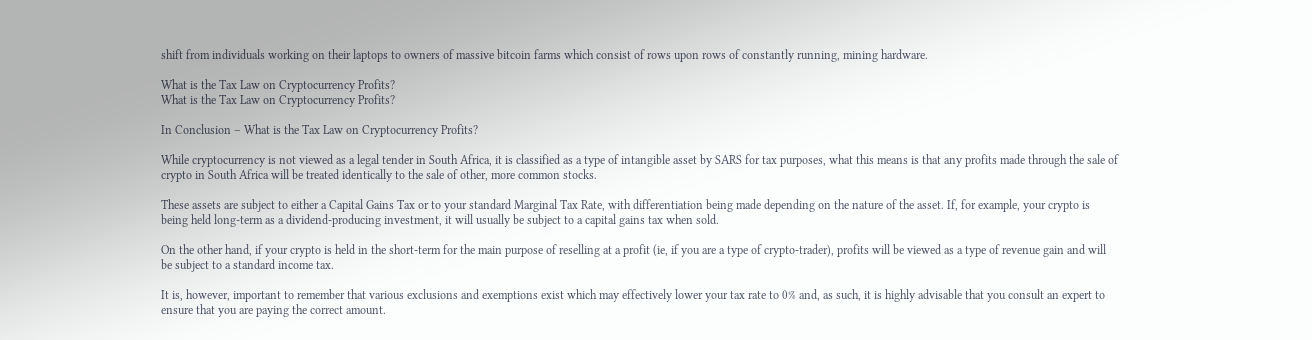shift from individuals working on their laptops to owners of massive bitcoin farms which consist of rows upon rows of constantly running, mining hardware.

What is the Tax Law on Cryptocurrency Profits?
What is the Tax Law on Cryptocurrency Profits?

In Conclusion – What is the Tax Law on Cryptocurrency Profits?

While cryptocurrency is not viewed as a legal tender in South Africa, it is classified as a type of intangible asset by SARS for tax purposes, what this means is that any profits made through the sale of crypto in South Africa will be treated identically to the sale of other, more common stocks.

These assets are subject to either a Capital Gains Tax or to your standard Marginal Tax Rate, with differentiation being made depending on the nature of the asset. If, for example, your crypto is being held long-term as a dividend-producing investment, it will usually be subject to a capital gains tax when sold.

On the other hand, if your crypto is held in the short-term for the main purpose of reselling at a profit (ie, if you are a type of crypto-trader), profits will be viewed as a type of revenue gain and will be subject to a standard income tax.

It is, however, important to remember that various exclusions and exemptions exist which may effectively lower your tax rate to 0% and, as such, it is highly advisable that you consult an expert to ensure that you are paying the correct amount.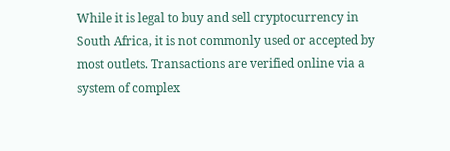While it is legal to buy and sell cryptocurrency in South Africa, it is not commonly used or accepted by most outlets. Transactions are verified online via a system of complex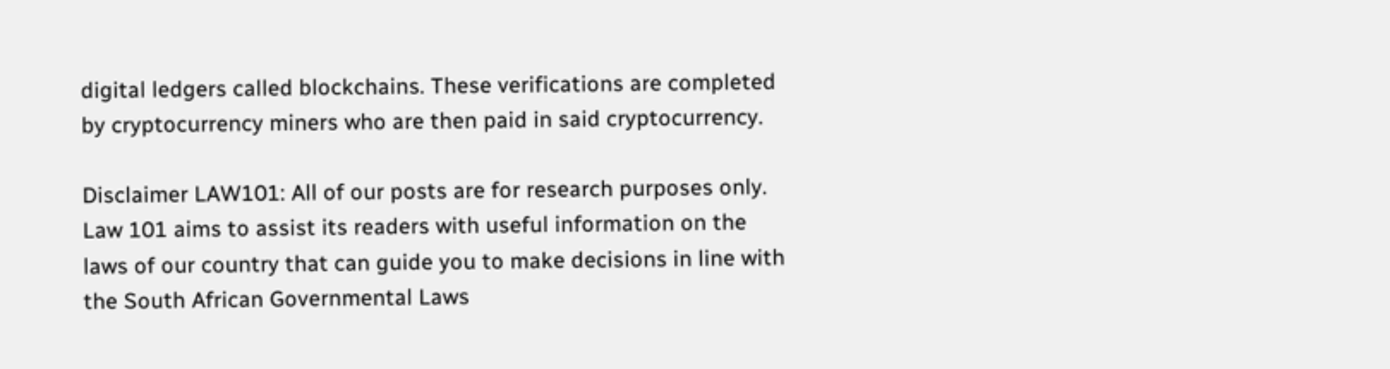digital ledgers called blockchains. These verifications are completed by cryptocurrency miners who are then paid in said cryptocurrency.

Disclaimer LAW101: All of our posts are for research purposes only. Law 101 aims to assist its readers with useful information on the laws of our country that can guide you to make decisions in line with the South African Governmental Laws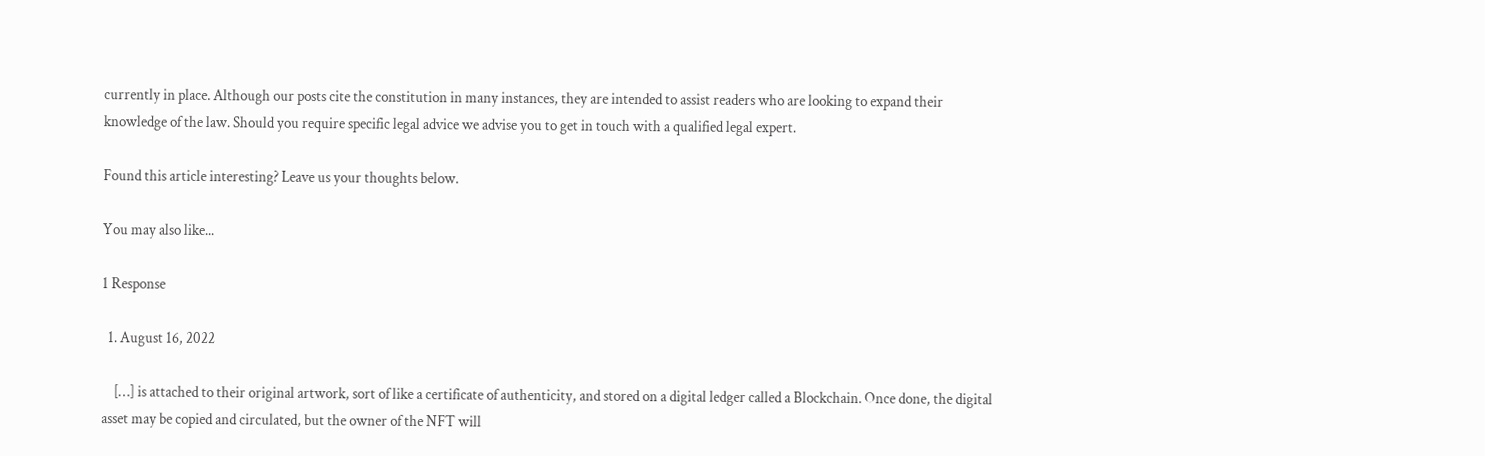currently in place. Although our posts cite the constitution in many instances, they are intended to assist readers who are looking to expand their knowledge of the law. Should you require specific legal advice we advise you to get in touch with a qualified legal expert.

Found this article interesting? Leave us your thoughts below.

You may also like...

1 Response

  1. August 16, 2022

    […] is attached to their original artwork, sort of like a certificate of authenticity, and stored on a digital ledger called a Blockchain. Once done, the digital asset may be copied and circulated, but the owner of the NFT will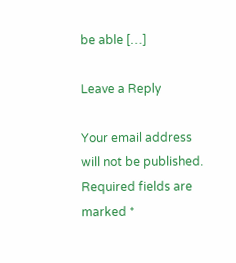be able […]

Leave a Reply

Your email address will not be published. Required fields are marked *